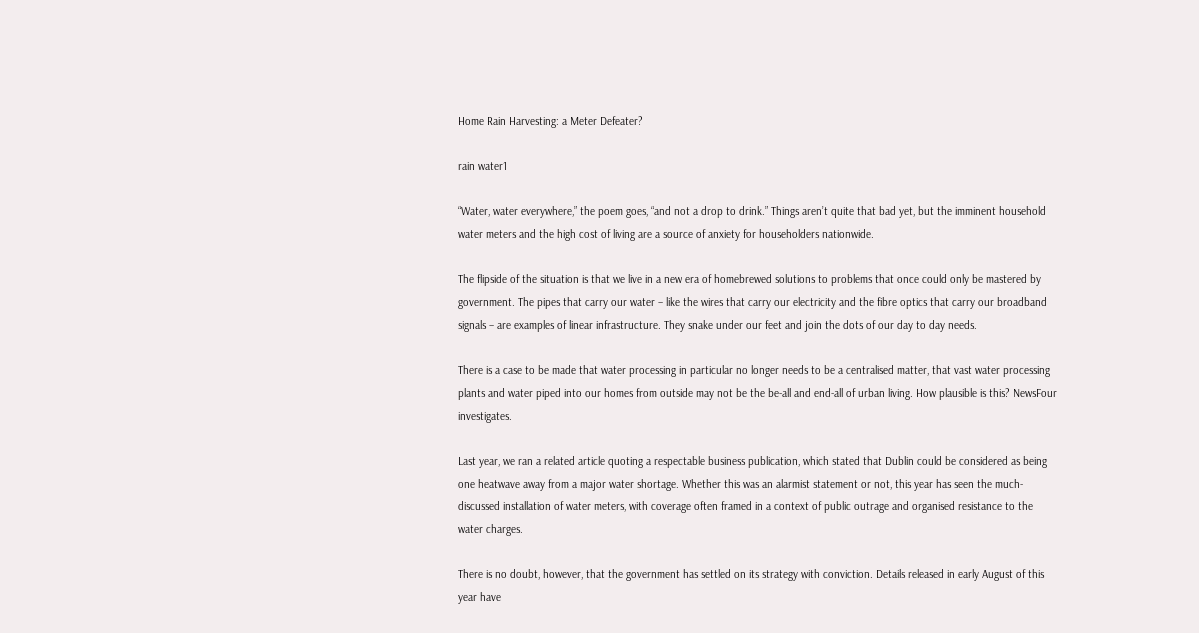Home Rain Harvesting: a Meter Defeater?

rain water1

“Water, water everywhere,” the poem goes, “and not a drop to drink.” Things aren’t quite that bad yet, but the imminent household water meters and the high cost of living are a source of anxiety for householders nationwide.

The flipside of the situation is that we live in a new era of homebrewed solutions to problems that once could only be mastered by government. The pipes that carry our water – like the wires that carry our electricity and the fibre optics that carry our broadband signals – are examples of linear infrastructure. They snake under our feet and join the dots of our day to day needs.

There is a case to be made that water processing in particular no longer needs to be a centralised matter, that vast water processing plants and water piped into our homes from outside may not be the be-all and end-all of urban living. How plausible is this? NewsFour investigates.

Last year, we ran a related article quoting a respectable business publication, which stated that Dublin could be considered as being one heatwave away from a major water shortage. Whether this was an alarmist statement or not, this year has seen the much-discussed installation of water meters, with coverage often framed in a context of public outrage and organised resistance to the water charges.

There is no doubt, however, that the government has settled on its strategy with conviction. Details released in early August of this year have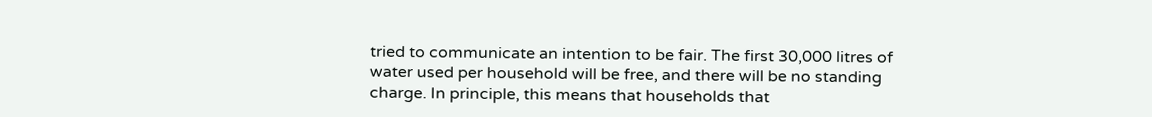tried to communicate an intention to be fair. The first 30,000 litres of water used per household will be free, and there will be no standing charge. In principle, this means that households that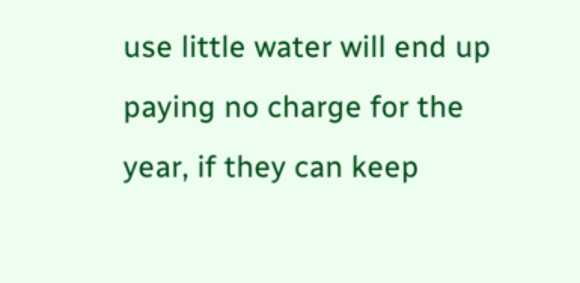use little water will end up paying no charge for the year, if they can keep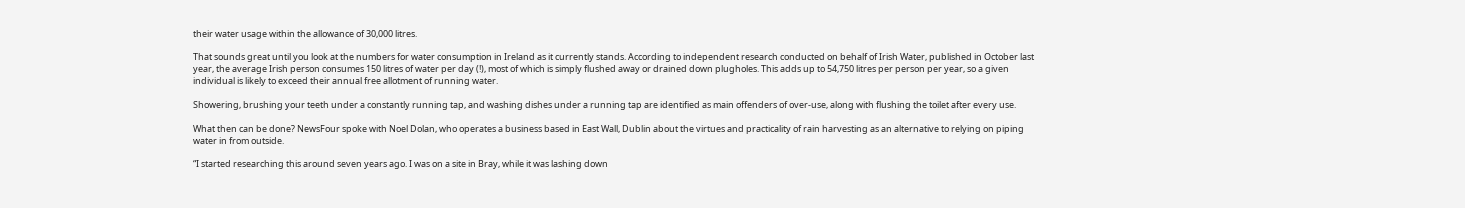their water usage within the allowance of 30,000 litres.

That sounds great until you look at the numbers for water consumption in Ireland as it currently stands. According to independent research conducted on behalf of Irish Water, published in October last year, the average Irish person consumes 150 litres of water per day (!), most of which is simply flushed away or drained down plugholes. This adds up to 54,750 litres per person per year, so a given individual is likely to exceed their annual free allotment of running water.

Showering, brushing your teeth under a constantly running tap, and washing dishes under a running tap are identified as main offenders of over-use, along with flushing the toilet after every use.

What then can be done? NewsFour spoke with Noel Dolan, who operates a business based in East Wall, Dublin about the virtues and practicality of rain harvesting as an alternative to relying on piping water in from outside.

“I started researching this around seven years ago. I was on a site in Bray, while it was lashing down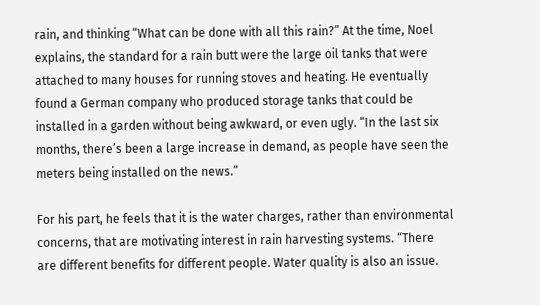rain, and thinking “What can be done with all this rain?” At the time, Noel explains, the standard for a rain butt were the large oil tanks that were attached to many houses for running stoves and heating. He eventually found a German company who produced storage tanks that could be installed in a garden without being awkward, or even ugly. “In the last six months, there’s been a large increase in demand, as people have seen the meters being installed on the news.”

For his part, he feels that it is the water charges, rather than environmental concerns, that are motivating interest in rain harvesting systems. “There are different benefits for different people. Water quality is also an issue.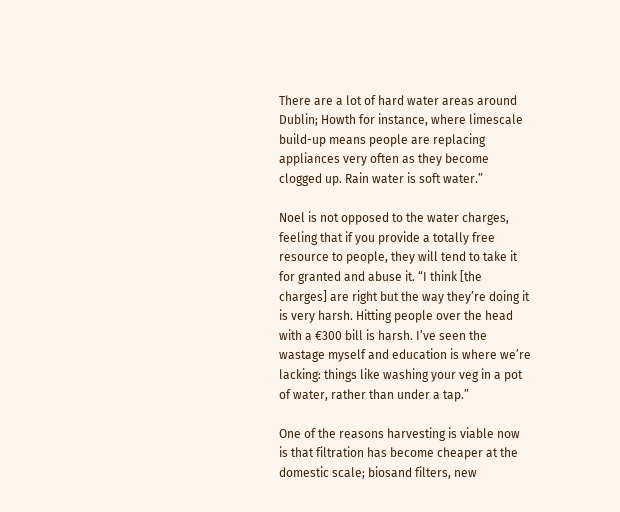There are a lot of hard water areas around Dublin; Howth for instance, where limescale build-up means people are replacing appliances very often as they become clogged up. Rain water is soft water.”

Noel is not opposed to the water charges, feeling that if you provide a totally free resource to people, they will tend to take it for granted and abuse it. “I think [the charges] are right but the way they’re doing it is very harsh. Hitting people over the head with a €300 bill is harsh. I’ve seen the wastage myself and education is where we’re lacking: things like washing your veg in a pot of water, rather than under a tap.”

One of the reasons harvesting is viable now is that filtration has become cheaper at the domestic scale; biosand filters, new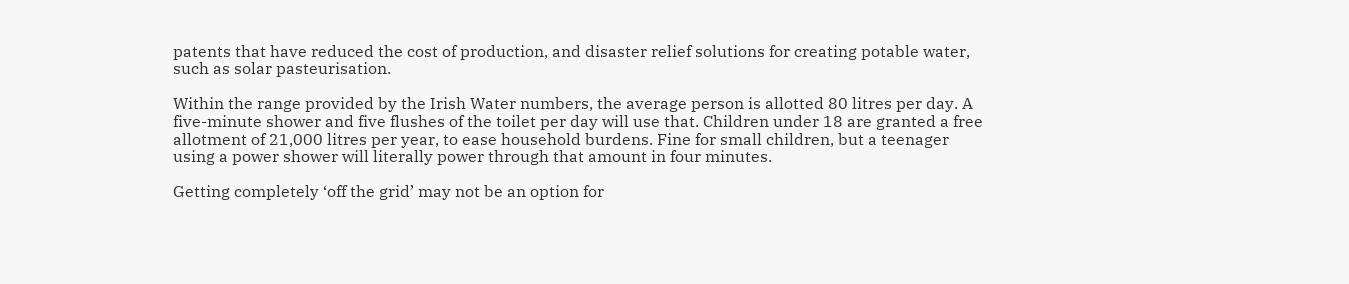patents that have reduced the cost of production, and disaster relief solutions for creating potable water, such as solar pasteurisation.

Within the range provided by the Irish Water numbers, the average person is allotted 80 litres per day. A five-minute shower and five flushes of the toilet per day will use that. Children under 18 are granted a free allotment of 21,000 litres per year, to ease household burdens. Fine for small children, but a teenager using a power shower will literally power through that amount in four minutes.

Getting completely ‘off the grid’ may not be an option for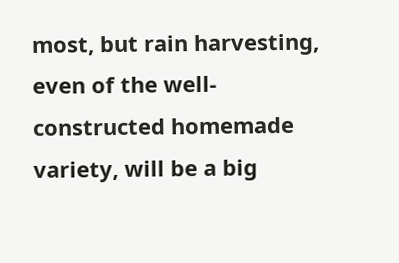most, but rain harvesting, even of the well-constructed homemade variety, will be a big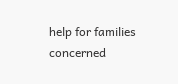help for families concerned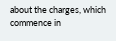about the charges, which commence in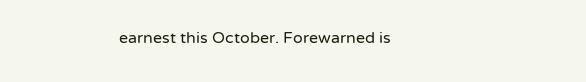earnest this October. Forewarned is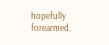hopefully forearmed.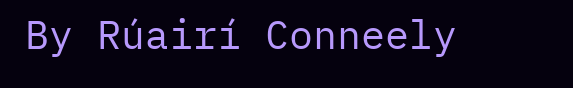By Rúairí Conneely